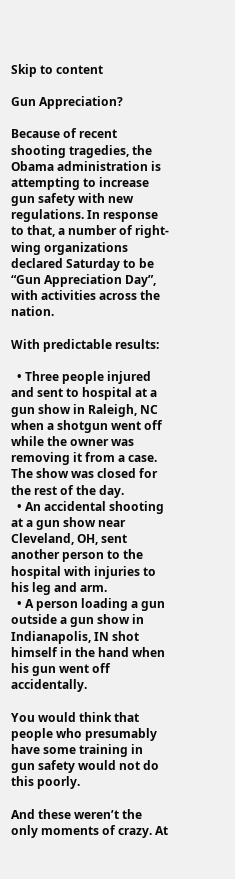Skip to content

Gun Appreciation?

Because of recent shooting tragedies, the Obama administration is attempting to increase gun safety with new regulations. In response to that, a number of right-wing organizations declared Saturday to be “Gun Appreciation Day”, with activities across the nation.

With predictable results:

  • Three people injured and sent to hospital at a gun show in Raleigh, NC when a shotgun went off while the owner was removing it from a case. The show was closed for the rest of the day.
  • An accidental shooting at a gun show near Cleveland, OH, sent another person to the hospital with injuries to his leg and arm.
  • A person loading a gun outside a gun show in Indianapolis, IN shot himself in the hand when his gun went off accidentally.

You would think that people who presumably have some training in gun safety would not do this poorly.

And these weren’t the only moments of crazy. At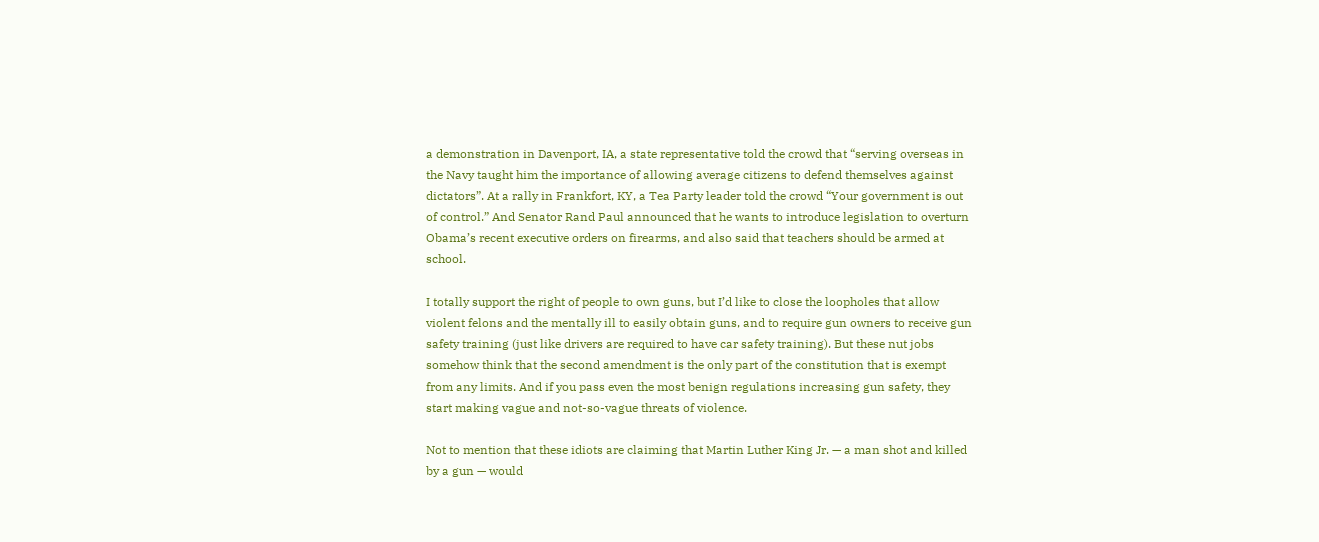a demonstration in Davenport, IA, a state representative told the crowd that “serving overseas in the Navy taught him the importance of allowing average citizens to defend themselves against dictators”. At a rally in Frankfort, KY, a Tea Party leader told the crowd “Your government is out of control.” And Senator Rand Paul announced that he wants to introduce legislation to overturn Obama’s recent executive orders on firearms, and also said that teachers should be armed at school.

I totally support the right of people to own guns, but I’d like to close the loopholes that allow violent felons and the mentally ill to easily obtain guns, and to require gun owners to receive gun safety training (just like drivers are required to have car safety training). But these nut jobs somehow think that the second amendment is the only part of the constitution that is exempt from any limits. And if you pass even the most benign regulations increasing gun safety, they start making vague and not-so-vague threats of violence.

Not to mention that these idiots are claiming that Martin Luther King Jr. — a man shot and killed by a gun — would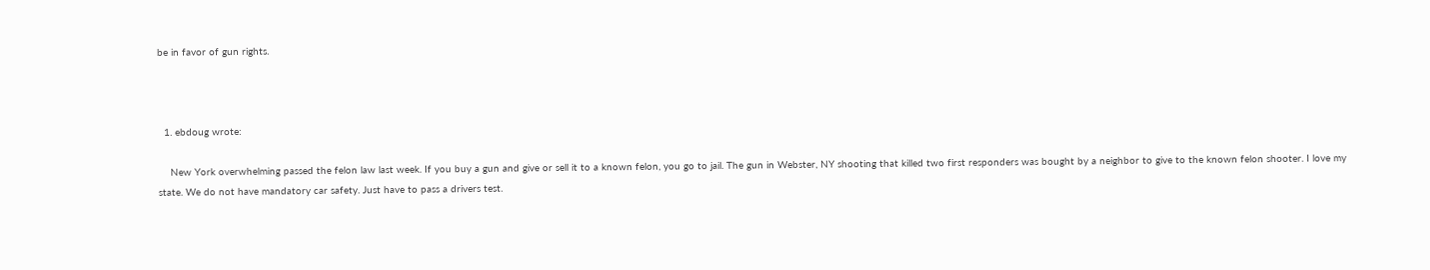be in favor of gun rights.



  1. ebdoug wrote:

    New York overwhelming passed the felon law last week. If you buy a gun and give or sell it to a known felon, you go to jail. The gun in Webster, NY shooting that killed two first responders was bought by a neighbor to give to the known felon shooter. I love my state. We do not have mandatory car safety. Just have to pass a drivers test.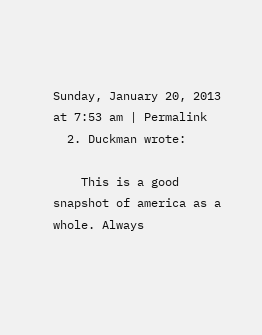Sunday, January 20, 2013 at 7:53 am | Permalink
  2. Duckman wrote:

    This is a good snapshot of america as a whole. Always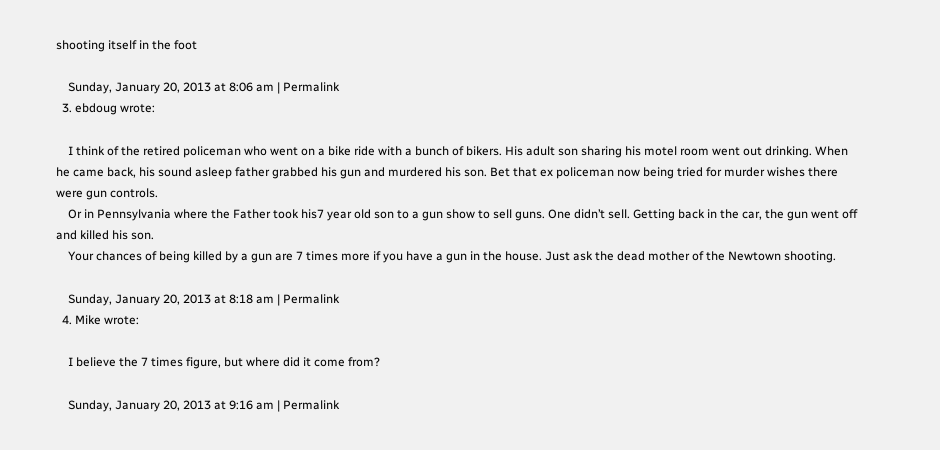shooting itself in the foot

    Sunday, January 20, 2013 at 8:06 am | Permalink
  3. ebdoug wrote:

    I think of the retired policeman who went on a bike ride with a bunch of bikers. His adult son sharing his motel room went out drinking. When he came back, his sound asleep father grabbed his gun and murdered his son. Bet that ex policeman now being tried for murder wishes there were gun controls.
    Or in Pennsylvania where the Father took his7 year old son to a gun show to sell guns. One didn’t sell. Getting back in the car, the gun went off and killed his son.
    Your chances of being killed by a gun are 7 times more if you have a gun in the house. Just ask the dead mother of the Newtown shooting.

    Sunday, January 20, 2013 at 8:18 am | Permalink
  4. Mike wrote:

    I believe the 7 times figure, but where did it come from?

    Sunday, January 20, 2013 at 9:16 am | Permalink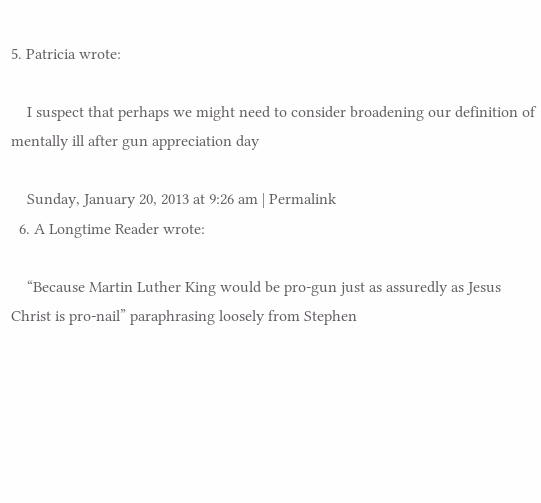5. Patricia wrote:

    I suspect that perhaps we might need to consider broadening our definition of mentally ill after gun appreciation day

    Sunday, January 20, 2013 at 9:26 am | Permalink
  6. A Longtime Reader wrote:

    “Because Martin Luther King would be pro-gun just as assuredly as Jesus Christ is pro-nail” paraphrasing loosely from Stephen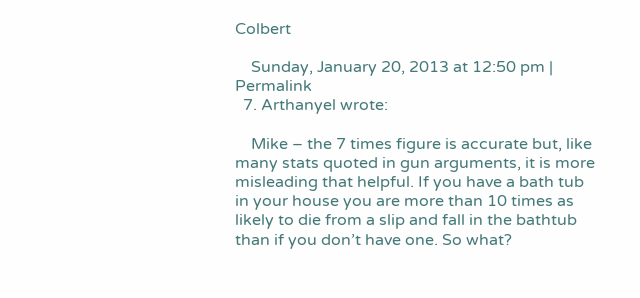Colbert

    Sunday, January 20, 2013 at 12:50 pm | Permalink
  7. Arthanyel wrote:

    Mike – the 7 times figure is accurate but, like many stats quoted in gun arguments, it is more misleading that helpful. If you have a bath tub in your house you are more than 10 times as likely to die from a slip and fall in the bathtub than if you don’t have one. So what?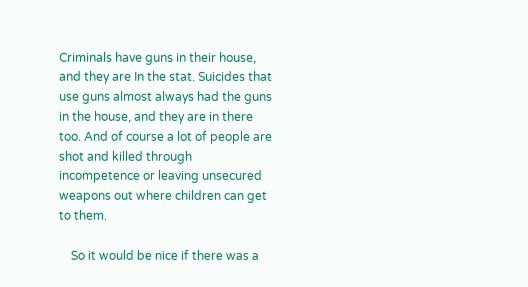Criminals have guns in their house, and they are In the stat. Suicides that use guns almost always had the guns in the house, and they are in there too. And of course a lot of people are shot and killed through incompetence or leaving unsecured weapons out where children can get to them.

    So it would be nice if there was a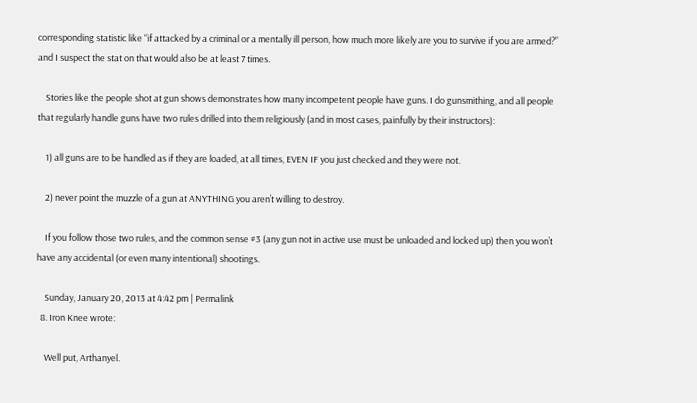corresponding statistic like “if attacked by a criminal or a mentally ill person, how much more likely are you to survive if you are armed?” and I suspect the stat on that would also be at least 7 times.

    Stories like the people shot at gun shows demonstrates how many incompetent people have guns. I do gunsmithing, and all people that regularly handle guns have two rules drilled into them religiously (and in most cases, painfully by their instructors):

    1) all guns are to be handled as if they are loaded, at all times, EVEN IF you just checked and they were not.

    2) never point the muzzle of a gun at ANYTHING you aren’t willing to destroy.

    If you follow those two rules, and the common sense #3 (any gun not in active use must be unloaded and locked up) then you won’t have any accidental (or even many intentional) shootings.

    Sunday, January 20, 2013 at 4:42 pm | Permalink
  8. Iron Knee wrote:

    Well put, Arthanyel.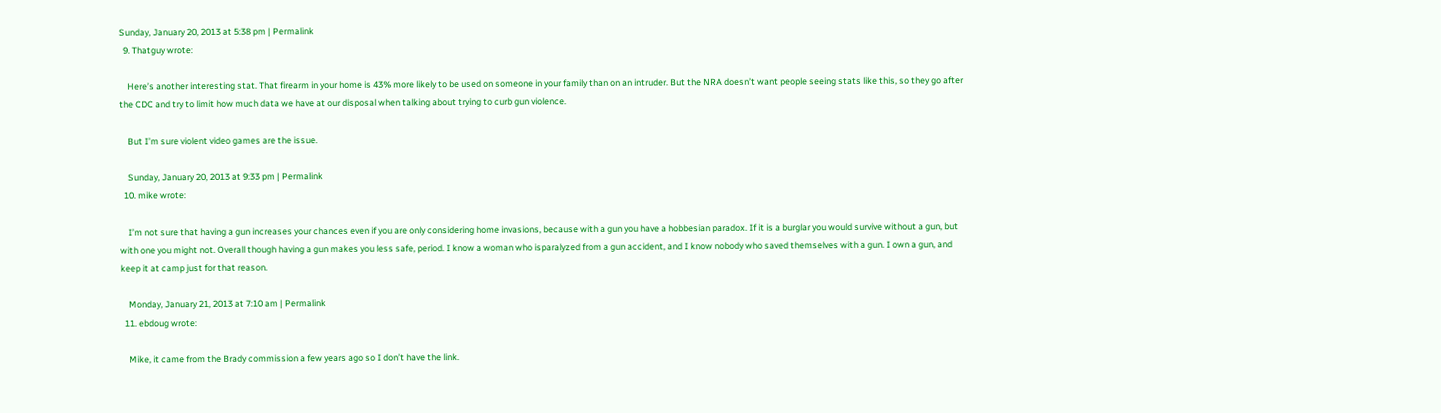Sunday, January 20, 2013 at 5:38 pm | Permalink
  9. Thatguy wrote:

    Here’s another interesting stat. That firearm in your home is 43% more likely to be used on someone in your family than on an intruder. But the NRA doesn’t want people seeing stats like this, so they go after the CDC and try to limit how much data we have at our disposal when talking about trying to curb gun violence.

    But I’m sure violent video games are the issue.

    Sunday, January 20, 2013 at 9:33 pm | Permalink
  10. mike wrote:

    I’m not sure that having a gun increases your chances even if you are only considering home invasions, because with a gun you have a hobbesian paradox. If it is a burglar you would survive without a gun, but with one you might not. Overall though having a gun makes you less safe, period. I know a woman who isparalyzed from a gun accident, and I know nobody who saved themselves with a gun. I own a gun, and keep it at camp just for that reason.

    Monday, January 21, 2013 at 7:10 am | Permalink
  11. ebdoug wrote:

    Mike, it came from the Brady commission a few years ago so I don’t have the link.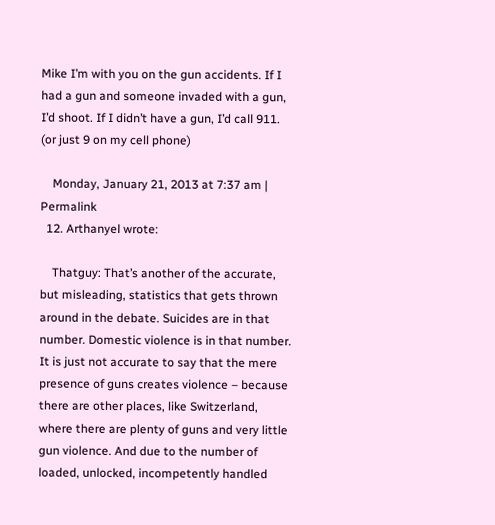Mike I’m with you on the gun accidents. If I had a gun and someone invaded with a gun, I’d shoot. If I didn’t have a gun, I’d call 911. (or just 9 on my cell phone)

    Monday, January 21, 2013 at 7:37 am | Permalink
  12. Arthanyel wrote:

    Thatguy: That’s another of the accurate, but misleading, statistics that gets thrown around in the debate. Suicides are in that number. Domestic violence is in that number. It is just not accurate to say that the mere presence of guns creates violence – because there are other places, like Switzerland, where there are plenty of guns and very little gun violence. And due to the number of loaded, unlocked, incompetently handled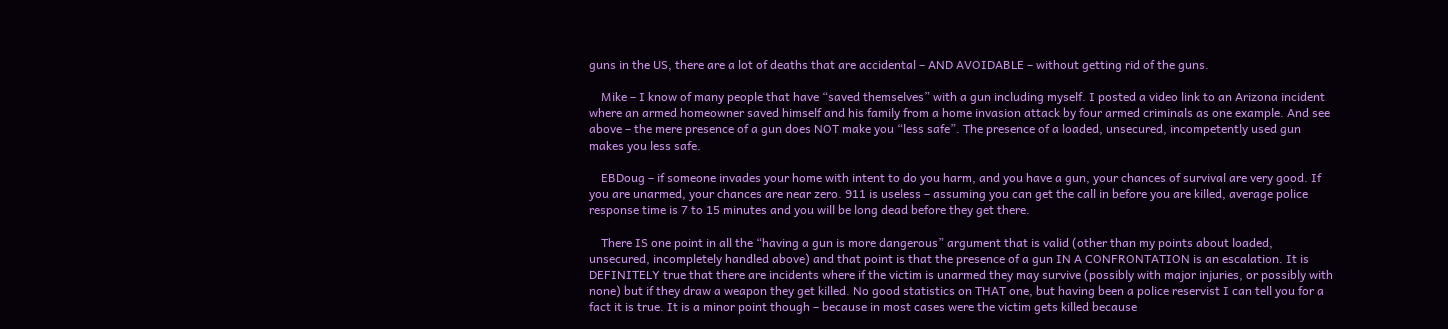guns in the US, there are a lot of deaths that are accidental – AND AVOIDABLE – without getting rid of the guns.

    Mike – I know of many people that have “saved themselves” with a gun including myself. I posted a video link to an Arizona incident where an armed homeowner saved himself and his family from a home invasion attack by four armed criminals as one example. And see above – the mere presence of a gun does NOT make you “less safe”. The presence of a loaded, unsecured, incompetently used gun makes you less safe.

    EBDoug – if someone invades your home with intent to do you harm, and you have a gun, your chances of survival are very good. If you are unarmed, your chances are near zero. 911 is useless – assuming you can get the call in before you are killed, average police response time is 7 to 15 minutes and you will be long dead before they get there.

    There IS one point in all the “having a gun is more dangerous” argument that is valid (other than my points about loaded, unsecured, incompletely handled above) and that point is that the presence of a gun IN A CONFRONTATION is an escalation. It is DEFINITELY true that there are incidents where if the victim is unarmed they may survive (possibly with major injuries, or possibly with none) but if they draw a weapon they get killed. No good statistics on THAT one, but having been a police reservist I can tell you for a fact it is true. It is a minor point though – because in most cases were the victim gets killed because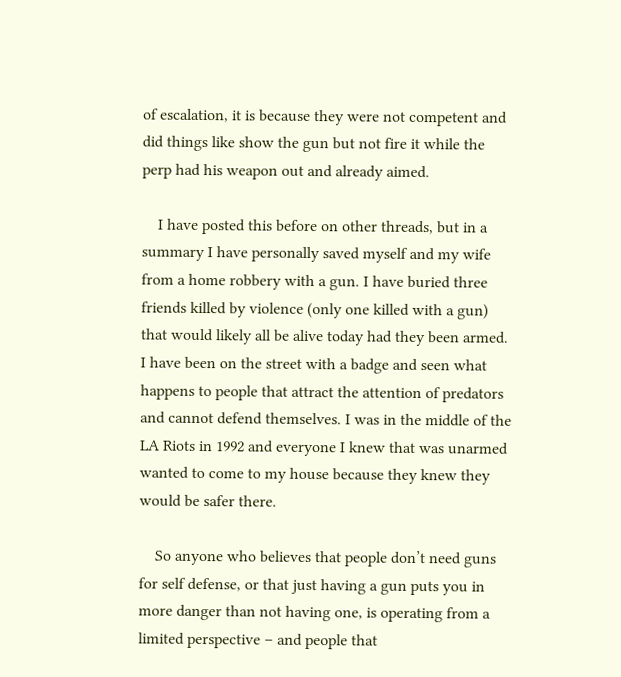of escalation, it is because they were not competent and did things like show the gun but not fire it while the perp had his weapon out and already aimed.

    I have posted this before on other threads, but in a summary I have personally saved myself and my wife from a home robbery with a gun. I have buried three friends killed by violence (only one killed with a gun) that would likely all be alive today had they been armed. I have been on the street with a badge and seen what happens to people that attract the attention of predators and cannot defend themselves. I was in the middle of the LA Riots in 1992 and everyone I knew that was unarmed wanted to come to my house because they knew they would be safer there.

    So anyone who believes that people don’t need guns for self defense, or that just having a gun puts you in more danger than not having one, is operating from a limited perspective – and people that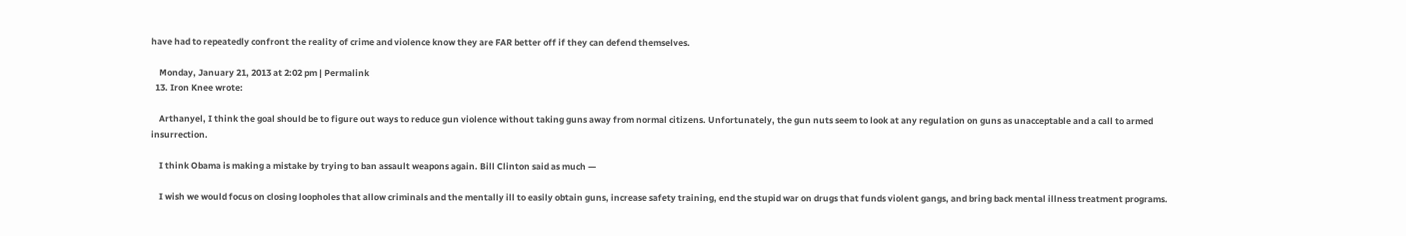have had to repeatedly confront the reality of crime and violence know they are FAR better off if they can defend themselves.

    Monday, January 21, 2013 at 2:02 pm | Permalink
  13. Iron Knee wrote:

    Arthanyel, I think the goal should be to figure out ways to reduce gun violence without taking guns away from normal citizens. Unfortunately, the gun nuts seem to look at any regulation on guns as unacceptable and a call to armed insurrection.

    I think Obama is making a mistake by trying to ban assault weapons again. Bill Clinton said as much —

    I wish we would focus on closing loopholes that allow criminals and the mentally ill to easily obtain guns, increase safety training, end the stupid war on drugs that funds violent gangs, and bring back mental illness treatment programs.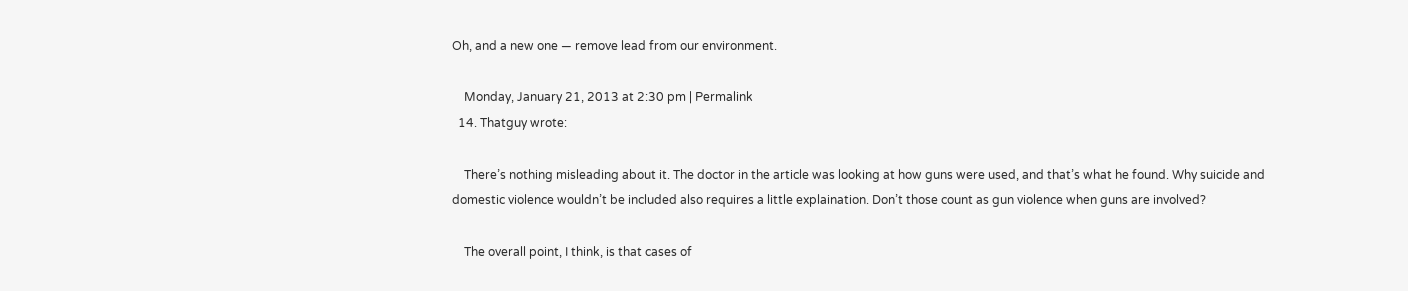Oh, and a new one — remove lead from our environment.

    Monday, January 21, 2013 at 2:30 pm | Permalink
  14. Thatguy wrote:

    There’s nothing misleading about it. The doctor in the article was looking at how guns were used, and that’s what he found. Why suicide and domestic violence wouldn’t be included also requires a little explaination. Don’t those count as gun violence when guns are involved?

    The overall point, I think, is that cases of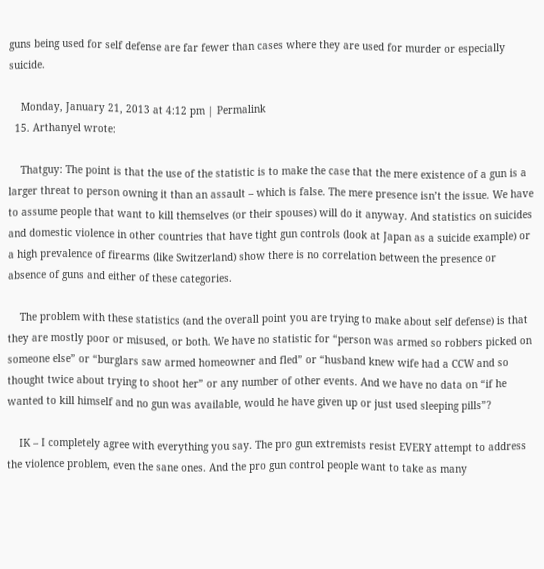guns being used for self defense are far fewer than cases where they are used for murder or especially suicide.

    Monday, January 21, 2013 at 4:12 pm | Permalink
  15. Arthanyel wrote:

    Thatguy: The point is that the use of the statistic is to make the case that the mere existence of a gun is a larger threat to person owning it than an assault – which is false. The mere presence isn’t the issue. We have to assume people that want to kill themselves (or their spouses) will do it anyway. And statistics on suicides and domestic violence in other countries that have tight gun controls (look at Japan as a suicide example) or a high prevalence of firearms (like Switzerland) show there is no correlation between the presence or absence of guns and either of these categories.

    The problem with these statistics (and the overall point you are trying to make about self defense) is that they are mostly poor or misused, or both. We have no statistic for “person was armed so robbers picked on someone else” or “burglars saw armed homeowner and fled” or “husband knew wife had a CCW and so thought twice about trying to shoot her” or any number of other events. And we have no data on “if he wanted to kill himself and no gun was available, would he have given up or just used sleeping pills”?

    IK – I completely agree with everything you say. The pro gun extremists resist EVERY attempt to address the violence problem, even the sane ones. And the pro gun control people want to take as many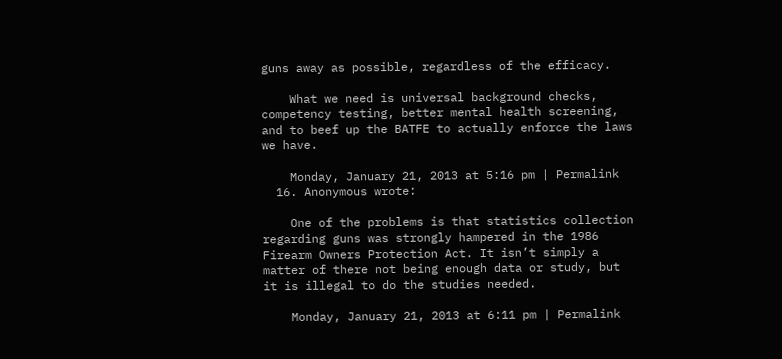guns away as possible, regardless of the efficacy.

    What we need is universal background checks, competency testing, better mental health screening, and to beef up the BATFE to actually enforce the laws we have.

    Monday, January 21, 2013 at 5:16 pm | Permalink
  16. Anonymous wrote:

    One of the problems is that statistics collection regarding guns was strongly hampered in the 1986 Firearm Owners Protection Act. It isn’t simply a matter of there not being enough data or study, but it is illegal to do the studies needed.

    Monday, January 21, 2013 at 6:11 pm | Permalink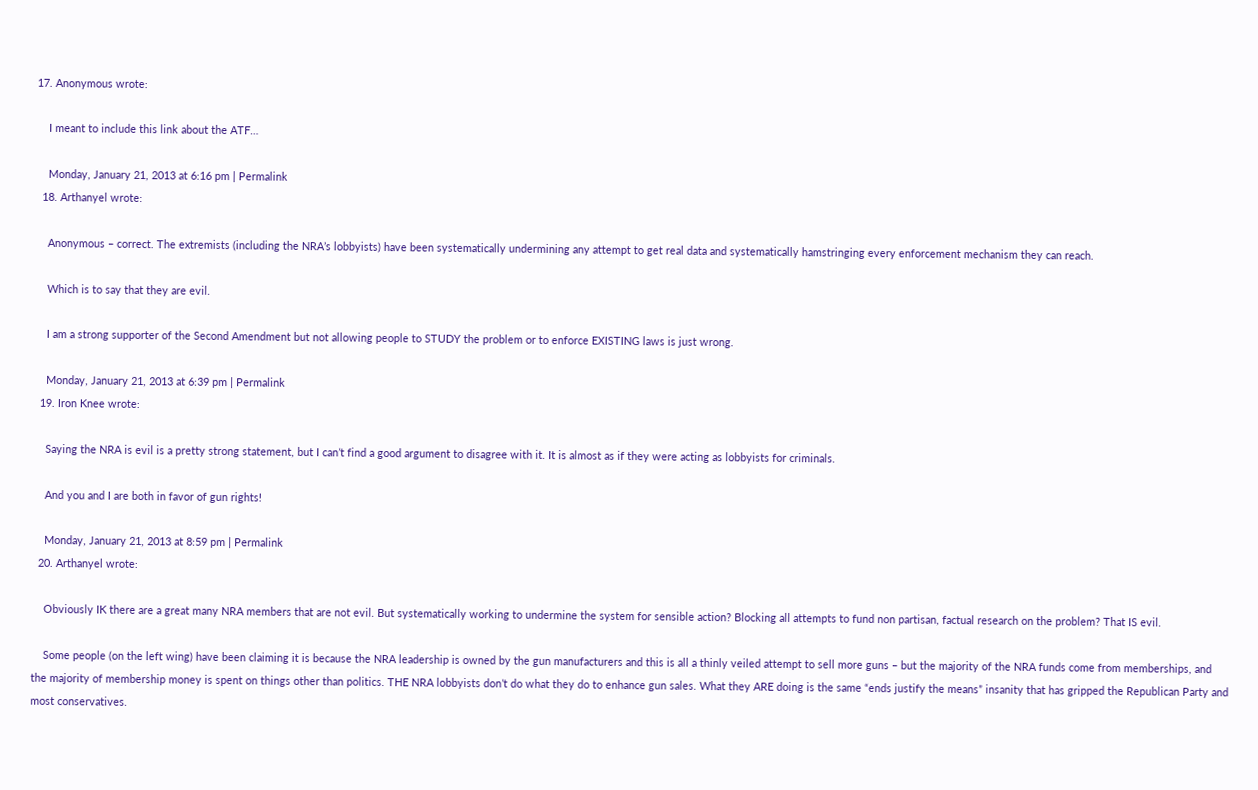17. Anonymous wrote:

    I meant to include this link about the ATF…

    Monday, January 21, 2013 at 6:16 pm | Permalink
  18. Arthanyel wrote:

    Anonymous – correct. The extremists (including the NRA’s lobbyists) have been systematically undermining any attempt to get real data and systematically hamstringing every enforcement mechanism they can reach.

    Which is to say that they are evil.

    I am a strong supporter of the Second Amendment but not allowing people to STUDY the problem or to enforce EXISTING laws is just wrong.

    Monday, January 21, 2013 at 6:39 pm | Permalink
  19. Iron Knee wrote:

    Saying the NRA is evil is a pretty strong statement, but I can’t find a good argument to disagree with it. It is almost as if they were acting as lobbyists for criminals.

    And you and I are both in favor of gun rights!

    Monday, January 21, 2013 at 8:59 pm | Permalink
  20. Arthanyel wrote:

    Obviously IK there are a great many NRA members that are not evil. But systematically working to undermine the system for sensible action? Blocking all attempts to fund non partisan, factual research on the problem? That IS evil.

    Some people (on the left wing) have been claiming it is because the NRA leadership is owned by the gun manufacturers and this is all a thinly veiled attempt to sell more guns – but the majority of the NRA funds come from memberships, and the majority of membership money is spent on things other than politics. THE NRA lobbyists don’t do what they do to enhance gun sales. What they ARE doing is the same “ends justify the means” insanity that has gripped the Republican Party and most conservatives.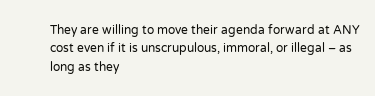They are willing to move their agenda forward at ANY cost even if it is unscrupulous, immoral, or illegal – as long as they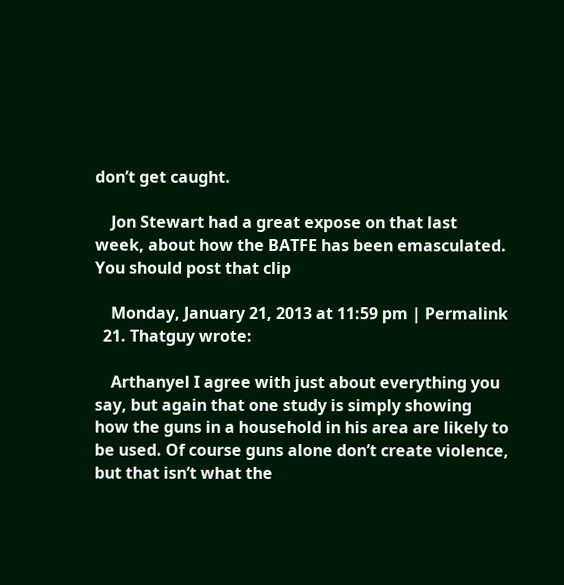don’t get caught.

    Jon Stewart had a great expose on that last week, about how the BATFE has been emasculated. You should post that clip

    Monday, January 21, 2013 at 11:59 pm | Permalink
  21. Thatguy wrote:

    Arthanyel I agree with just about everything you say, but again that one study is simply showing how the guns in a household in his area are likely to be used. Of course guns alone don’t create violence, but that isn’t what the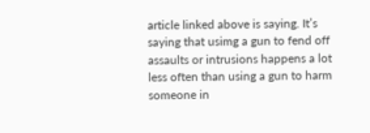article linked above is saying. It’s saying that usimg a gun to fend off assaults or intrusions happens a lot less often than using a gun to harm someone in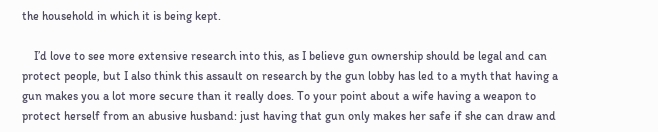the household in which it is being kept.

    I’d love to see more extensive research into this, as I believe gun ownership should be legal and can protect people, but I also think this assault on research by the gun lobby has led to a myth that having a gun makes you a lot more secure than it really does. To your point about a wife having a weapon to protect herself from an abusive husband: just having that gun only makes her safe if she can draw and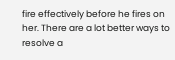fire effectively before he fires on her. There are a lot better ways to resolve a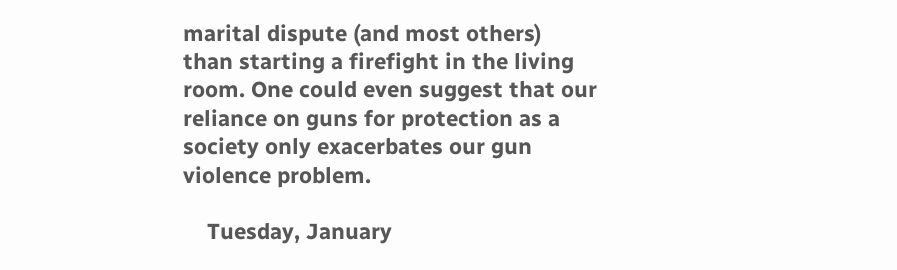marital dispute (and most others) than starting a firefight in the living room. One could even suggest that our reliance on guns for protection as a society only exacerbates our gun violence problem.

    Tuesday, January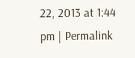22, 2013 at 1:44 pm | Permalink